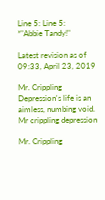Line 5: Line 5:
*"Abbie Tandy!"

Latest revision as of 09:33, April 23, 2019

Mr. Crippling Depression's life is an aimless, numbing void.
Mr crippling depression

Mr. Crippling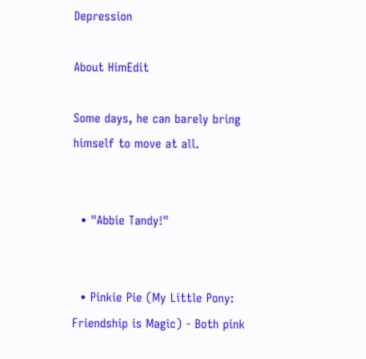Depression

About HimEdit

Some days, he can barely bring himself to move at all.


  • "Abbie Tandy!"


  • Pinkie Pie (My Little Pony: Friendship is Magic) - Both pink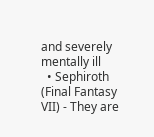and severely mentally ill
  • Sephiroth (Final Fantasy VII) - They are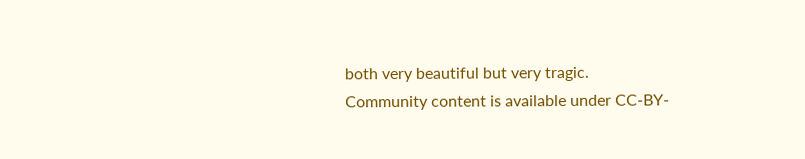both very beautiful but very tragic.
Community content is available under CC-BY-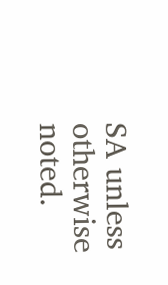SA unless otherwise noted.